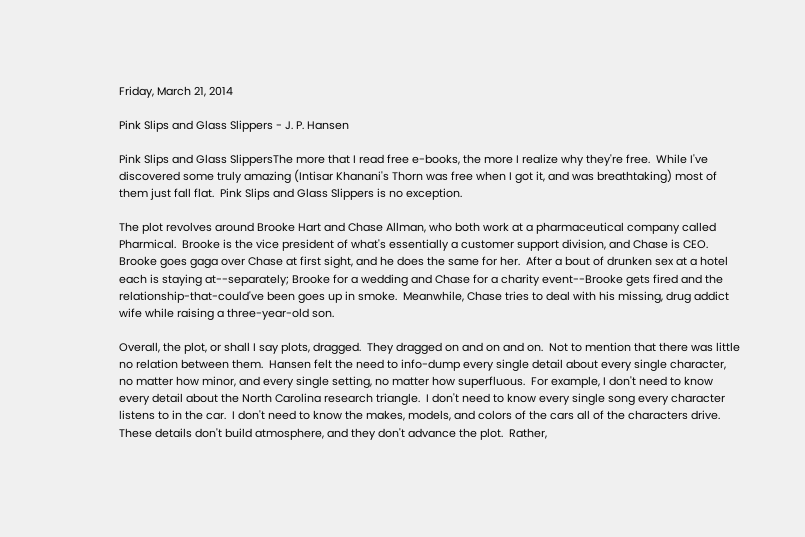Friday, March 21, 2014

Pink Slips and Glass Slippers - J. P. Hansen

Pink Slips and Glass SlippersThe more that I read free e-books, the more I realize why they're free.  While I've discovered some truly amazing (Intisar Khanani's Thorn was free when I got it, and was breathtaking) most of them just fall flat.  Pink Slips and Glass Slippers is no exception.

The plot revolves around Brooke Hart and Chase Allman, who both work at a pharmaceutical company called Pharmical.  Brooke is the vice president of what's essentially a customer support division, and Chase is CEO.  Brooke goes gaga over Chase at first sight, and he does the same for her.  After a bout of drunken sex at a hotel each is staying at--separately; Brooke for a wedding and Chase for a charity event--Brooke gets fired and the relationship-that-could've been goes up in smoke.  Meanwhile, Chase tries to deal with his missing, drug addict wife while raising a three-year-old son.

Overall, the plot, or shall I say plots, dragged.  They dragged on and on and on.  Not to mention that there was little no relation between them.  Hansen felt the need to info-dump every single detail about every single character, no matter how minor, and every single setting, no matter how superfluous.  For example, I don't need to know every detail about the North Carolina research triangle.  I don't need to know every single song every character listens to in the car.  I don't need to know the makes, models, and colors of the cars all of the characters drive.  These details don't build atmosphere, and they don't advance the plot.  Rather,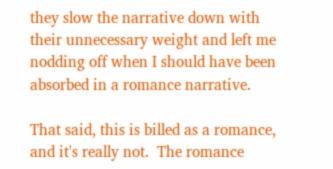they slow the narrative down with their unnecessary weight and left me nodding off when I should have been absorbed in a romance narrative.

That said, this is billed as a romance, and it's really not.  The romance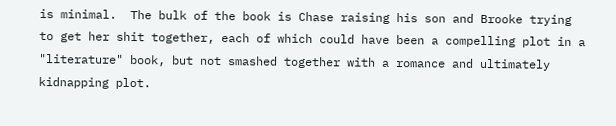is minimal.  The bulk of the book is Chase raising his son and Brooke trying to get her shit together, each of which could have been a compelling plot in a "literature" book, but not smashed together with a romance and ultimately kidnapping plot.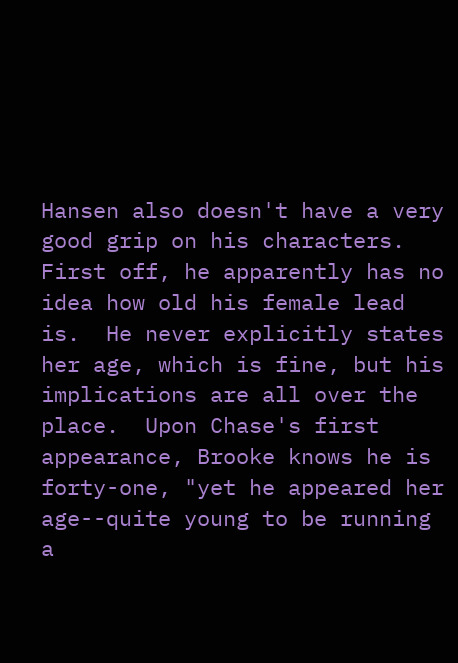Hansen also doesn't have a very good grip on his characters.  First off, he apparently has no idea how old his female lead is.  He never explicitly states her age, which is fine, but his implications are all over the place.  Upon Chase's first appearance, Brooke knows he is forty-one, "yet he appeared her age--quite young to be running a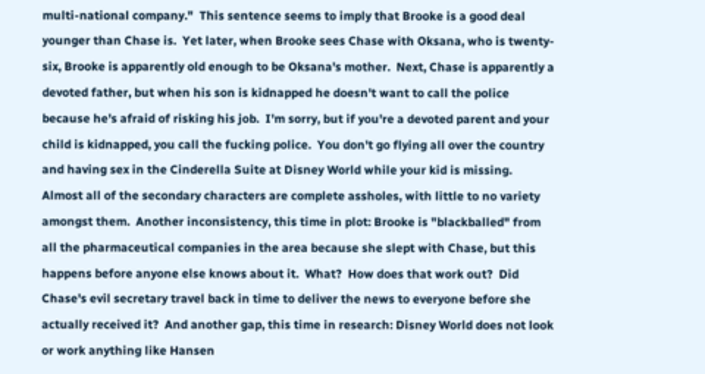multi-national company."  This sentence seems to imply that Brooke is a good deal younger than Chase is.  Yet later, when Brooke sees Chase with Oksana, who is twenty-six, Brooke is apparently old enough to be Oksana's mother.  Next, Chase is apparently a devoted father, but when his son is kidnapped he doesn't want to call the police because he's afraid of risking his job.  I'm sorry, but if you're a devoted parent and your child is kidnapped, you call the fucking police.  You don't go flying all over the country and having sex in the Cinderella Suite at Disney World while your kid is missing.  Almost all of the secondary characters are complete assholes, with little to no variety amongst them.  Another inconsistency, this time in plot: Brooke is "blackballed" from all the pharmaceutical companies in the area because she slept with Chase, but this happens before anyone else knows about it.  What?  How does that work out?  Did Chase's evil secretary travel back in time to deliver the news to everyone before she actually received it?  And another gap, this time in research: Disney World does not look or work anything like Hansen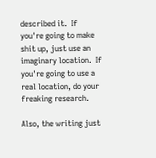described it.  If you're going to make shit up, just use an imaginary location.  If you're going to use a real location, do your freaking research.

Also, the writing just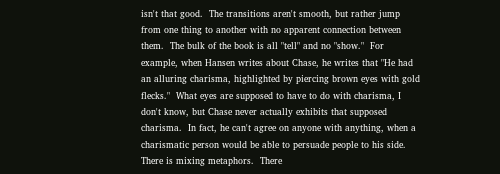isn't that good.  The transitions aren't smooth, but rather jump from one thing to another with no apparent connection between them.  The bulk of the book is all "tell" and no "show."  For example, when Hansen writes about Chase, he writes that "He had an alluring charisma, highlighted by piercing brown eyes with gold flecks."  What eyes are supposed to have to do with charisma, I don't know, but Chase never actually exhibits that supposed charisma.  In fact, he can't agree on anyone with anything, when a charismatic person would be able to persuade people to his side.  There is mixing metaphors.  There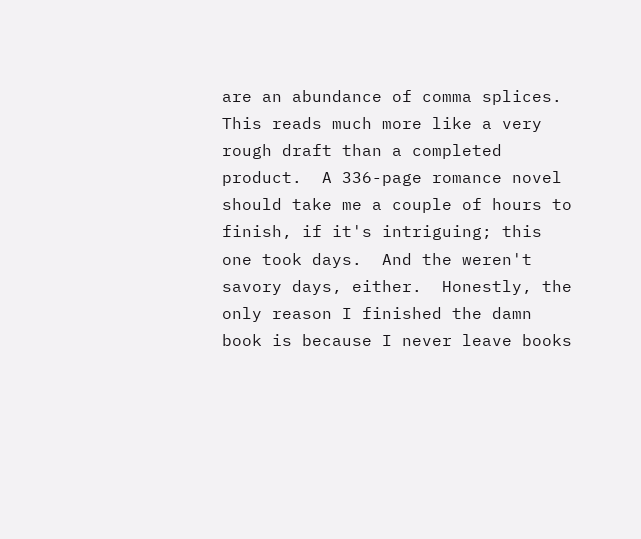are an abundance of comma splices.  This reads much more like a very rough draft than a completed product.  A 336-page romance novel should take me a couple of hours to finish, if it's intriguing; this one took days.  And the weren't savory days, either.  Honestly, the only reason I finished the damn book is because I never leave books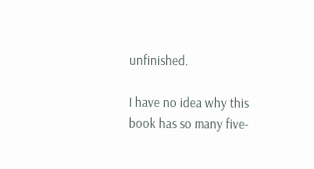unfinished.

I have no idea why this book has so many five-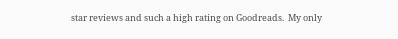star reviews and such a high rating on Goodreads.  My only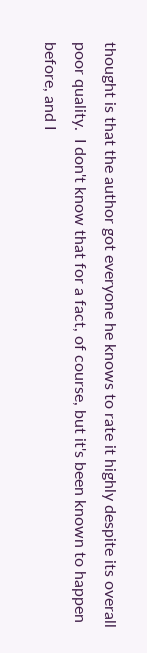thought is that the author got everyone he knows to rate it highly despite its overall poor quality.  I don't know that for a fact, of course, but it's been known to happen before, and I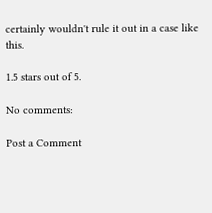certainly wouldn't rule it out in a case like this.

1.5 stars out of 5.

No comments:

Post a Comment